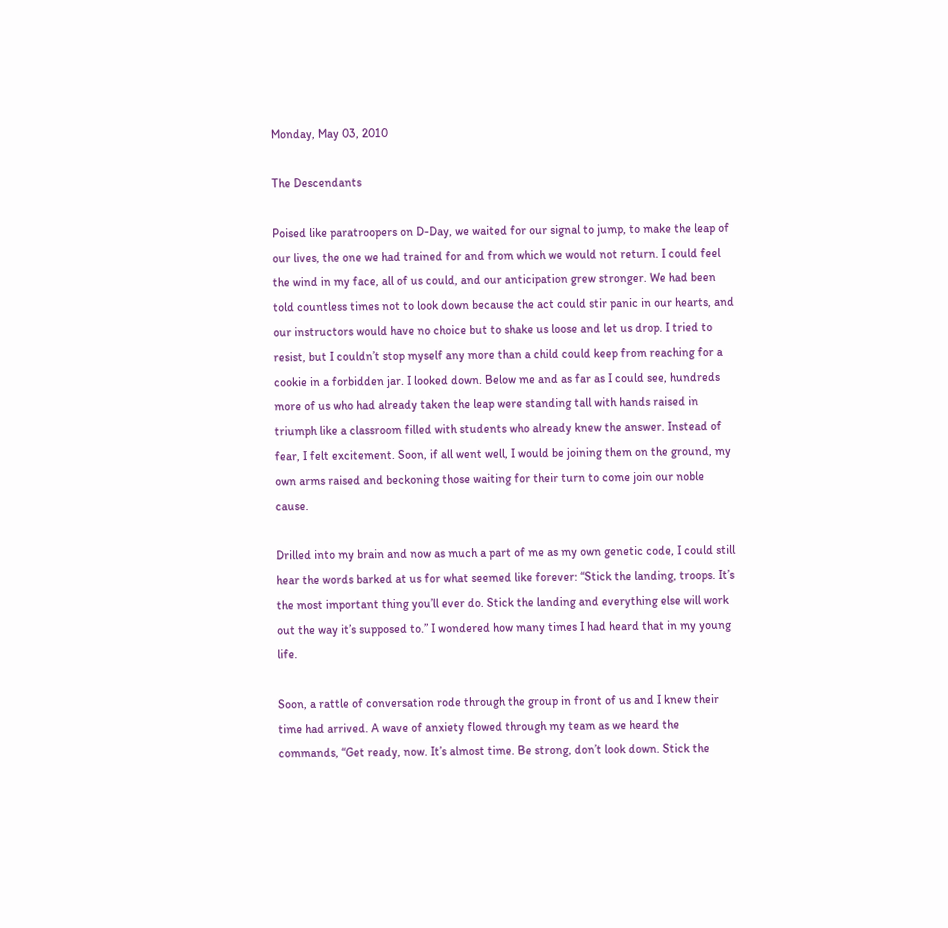Monday, May 03, 2010

The Descendants

Poised like paratroopers on D-Day, we waited for our signal to jump, to make the leap of our lives, the one we had trained for and from which we would not return. I could feel the wind in my face, all of us could, and our anticipation grew stronger. We had been told countless times not to look down because the act could stir panic in our hearts, and our instructors would have no choice but to shake us loose and let us drop. I tried to resist, but I couldn’t stop myself any more than a child could keep from reaching for a cookie in a forbidden jar. I looked down. Below me and as far as I could see, hundreds more of us who had already taken the leap were standing tall with hands raised in triumph like a classroom filled with students who already knew the answer. Instead of fear, I felt excitement. Soon, if all went well, I would be joining them on the ground, my own arms raised and beckoning those waiting for their turn to come join our noble cause.

Drilled into my brain and now as much a part of me as my own genetic code, I could still hear the words barked at us for what seemed like forever: “Stick the landing, troops. It’s the most important thing you’ll ever do. Stick the landing and everything else will work out the way it’s supposed to.” I wondered how many times I had heard that in my young life.

Soon, a rattle of conversation rode through the group in front of us and I knew their time had arrived. A wave of anxiety flowed through my team as we heard the commands, “Get ready, now. It’s almost time. Be strong, don’t look down. Stick the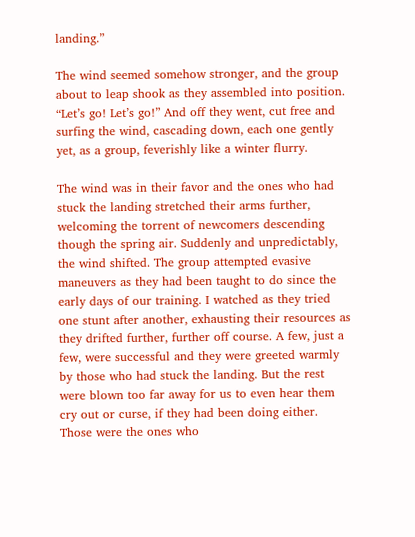landing.”

The wind seemed somehow stronger, and the group about to leap shook as they assembled into position. “Let’s go! Let’s go!” And off they went, cut free and surfing the wind, cascading down, each one gently yet, as a group, feverishly like a winter flurry.

The wind was in their favor and the ones who had stuck the landing stretched their arms further, welcoming the torrent of newcomers descending though the spring air. Suddenly and unpredictably, the wind shifted. The group attempted evasive maneuvers as they had been taught to do since the early days of our training. I watched as they tried one stunt after another, exhausting their resources as they drifted further, further off course. A few, just a few, were successful and they were greeted warmly by those who had stuck the landing. But the rest were blown too far away for us to even hear them cry out or curse, if they had been doing either. Those were the ones who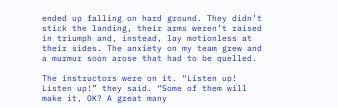ended up falling on hard ground. They didn’t stick the landing, their arms weren’t raised in triumph and, instead, lay motionless at their sides. The anxiety on my team grew and a murmur soon arose that had to be quelled.

The instructors were on it. “Listen up! Listen up!” they said. “Some of them will make it, OK? A great many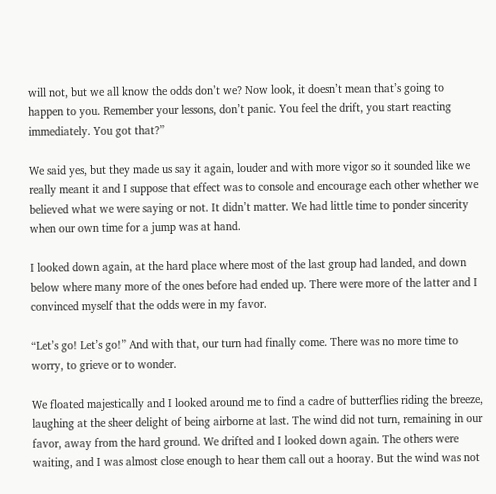will not, but we all know the odds don’t we? Now look, it doesn’t mean that’s going to happen to you. Remember your lessons, don’t panic. You feel the drift, you start reacting immediately. You got that?”

We said yes, but they made us say it again, louder and with more vigor so it sounded like we really meant it and I suppose that effect was to console and encourage each other whether we believed what we were saying or not. It didn’t matter. We had little time to ponder sincerity when our own time for a jump was at hand.

I looked down again, at the hard place where most of the last group had landed, and down below where many more of the ones before had ended up. There were more of the latter and I convinced myself that the odds were in my favor.

“Let’s go! Let’s go!” And with that, our turn had finally come. There was no more time to worry, to grieve or to wonder.

We floated majestically and I looked around me to find a cadre of butterflies riding the breeze, laughing at the sheer delight of being airborne at last. The wind did not turn, remaining in our favor, away from the hard ground. We drifted and I looked down again. The others were waiting, and I was almost close enough to hear them call out a hooray. But the wind was not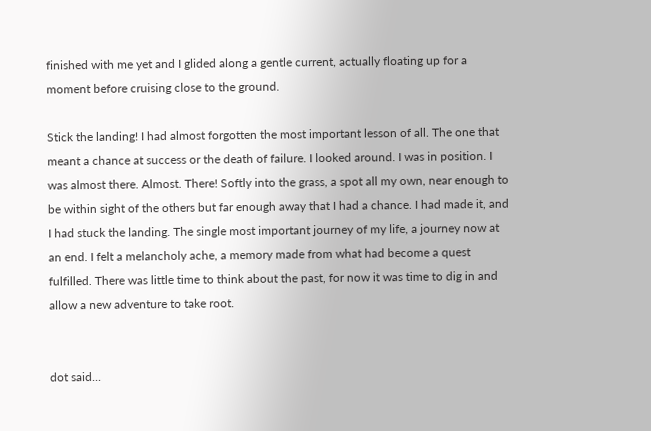finished with me yet and I glided along a gentle current, actually floating up for a moment before cruising close to the ground.

Stick the landing! I had almost forgotten the most important lesson of all. The one that meant a chance at success or the death of failure. I looked around. I was in position. I was almost there. Almost. There! Softly into the grass, a spot all my own, near enough to be within sight of the others but far enough away that I had a chance. I had made it, and I had stuck the landing. The single most important journey of my life, a journey now at an end. I felt a melancholy ache, a memory made from what had become a quest fulfilled. There was little time to think about the past, for now it was time to dig in and allow a new adventure to take root.


dot said...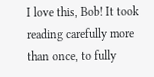I love this, Bob! It took reading carefully more than once, to fully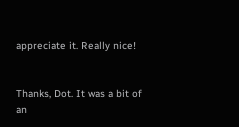appreciate it. Really nice!


Thanks, Dot. It was a bit of an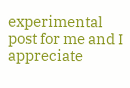experimental post for me and I appreciate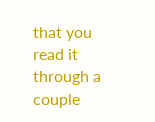that you read it through a couple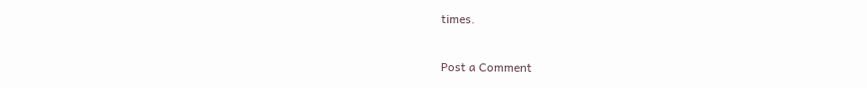times.

Post a Comment